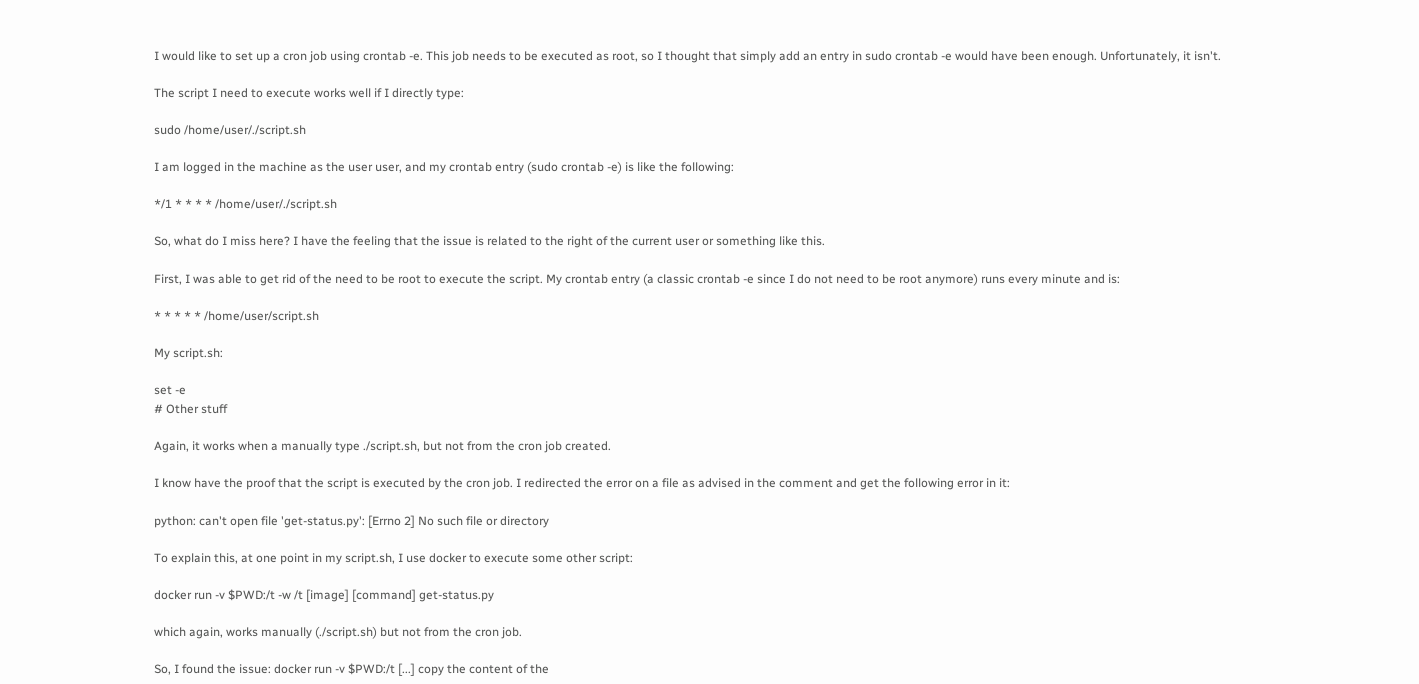I would like to set up a cron job using crontab -e. This job needs to be executed as root, so I thought that simply add an entry in sudo crontab -e would have been enough. Unfortunately, it isn't.

The script I need to execute works well if I directly type:

sudo /home/user/./script.sh

I am logged in the machine as the user user, and my crontab entry (sudo crontab -e) is like the following:

*/1 * * * * /home/user/./script.sh

So, what do I miss here? I have the feeling that the issue is related to the right of the current user or something like this.

First, I was able to get rid of the need to be root to execute the script. My crontab entry (a classic crontab -e since I do not need to be root anymore) runs every minute and is:

* * * * * /home/user/script.sh

My script.sh:

set -e
# Other stuff

Again, it works when a manually type ./script.sh, but not from the cron job created.

I know have the proof that the script is executed by the cron job. I redirected the error on a file as advised in the comment and get the following error in it:

python: can't open file 'get-status.py': [Errno 2] No such file or directory

To explain this, at one point in my script.sh, I use docker to execute some other script:

docker run -v $PWD:/t -w /t [image] [command] get-status.py

which again, works manually (./script.sh) but not from the cron job.

So, I found the issue: docker run -v $PWD:/t [...] copy the content of the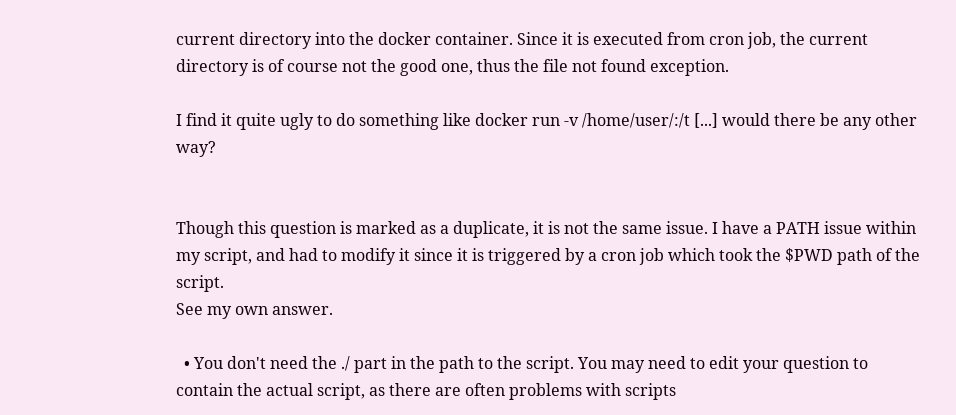current directory into the docker container. Since it is executed from cron job, the current directory is of course not the good one, thus the file not found exception.

I find it quite ugly to do something like docker run -v /home/user/:/t [...] would there be any other way?


Though this question is marked as a duplicate, it is not the same issue. I have a PATH issue within my script, and had to modify it since it is triggered by a cron job which took the $PWD path of the script.
See my own answer.

  • You don't need the ./ part in the path to the script. You may need to edit your question to contain the actual script, as there are often problems with scripts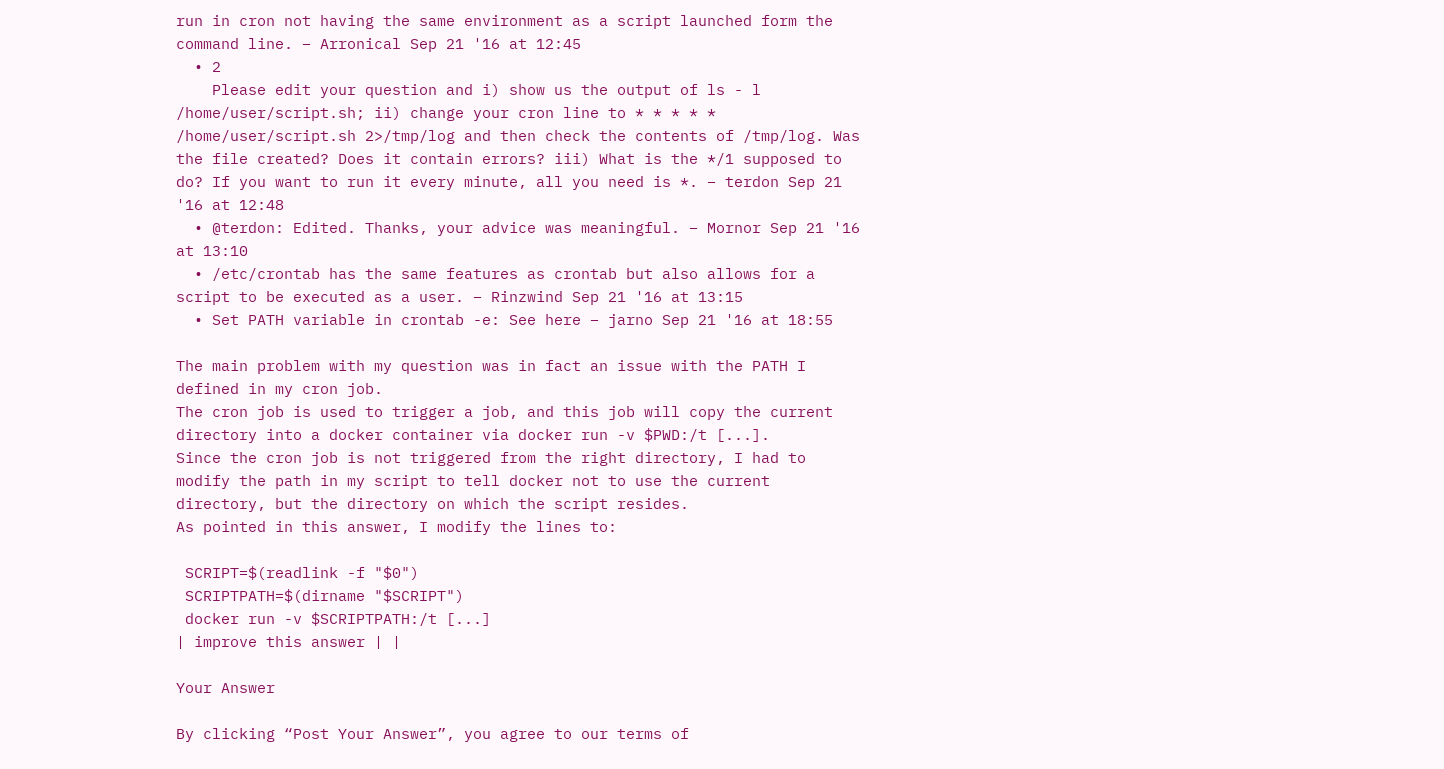run in cron not having the same environment as a script launched form the command line. – Arronical Sep 21 '16 at 12:45
  • 2
    Please edit your question and i) show us the output of ls - l /home/user/script.sh; ii) change your cron line to * * * * * /home/user/script.sh 2>/tmp/log and then check the contents of /tmp/log. Was the file created? Does it contain errors? iii) What is the */1 supposed to do? If you want to run it every minute, all you need is *. – terdon Sep 21 '16 at 12:48
  • @terdon: Edited. Thanks, your advice was meaningful. – Mornor Sep 21 '16 at 13:10
  • /etc/crontab has the same features as crontab but also allows for a script to be executed as a user. – Rinzwind Sep 21 '16 at 13:15
  • Set PATH variable in crontab -e: See here – jarno Sep 21 '16 at 18:55

The main problem with my question was in fact an issue with the PATH I defined in my cron job.
The cron job is used to trigger a job, and this job will copy the current directory into a docker container via docker run -v $PWD:/t [...].
Since the cron job is not triggered from the right directory, I had to modify the path in my script to tell docker not to use the current directory, but the directory on which the script resides.
As pointed in this answer, I modify the lines to:

 SCRIPT=$(readlink -f "$0")
 SCRIPTPATH=$(dirname "$SCRIPT")
 docker run -v $SCRIPTPATH:/t [...]
| improve this answer | |

Your Answer

By clicking “Post Your Answer”, you agree to our terms of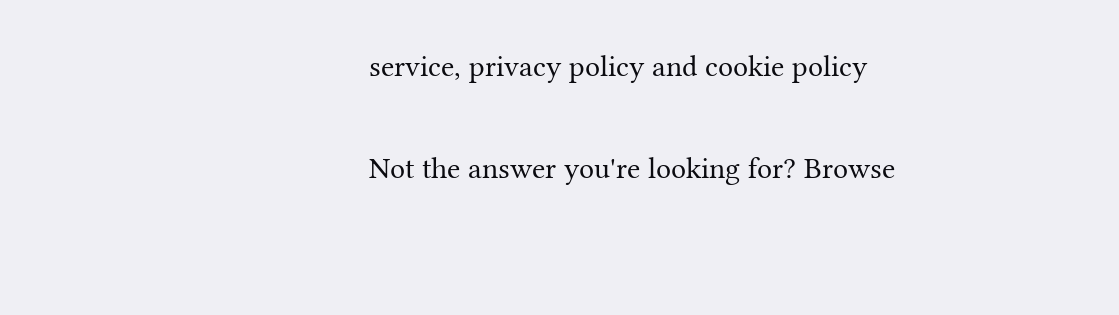service, privacy policy and cookie policy

Not the answer you're looking for? Browse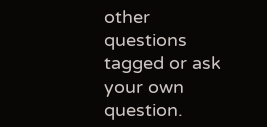other questions tagged or ask your own question.